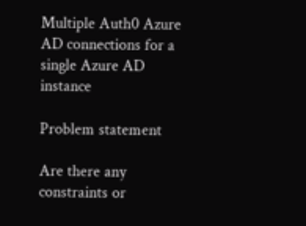Multiple Auth0 Azure AD connections for a single Azure AD instance

Problem statement

Are there any constraints or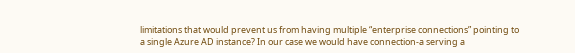limitations that would prevent us from having multiple “enterprise connections” pointing to a single Azure AD instance? In our case we would have connection-a serving a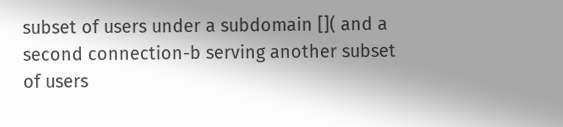subset of users under a subdomain []( and a second connection-b serving another subset of users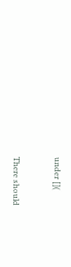under [](


There should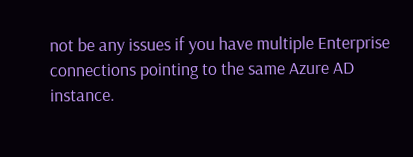not be any issues if you have multiple Enterprise connections pointing to the same Azure AD instance.